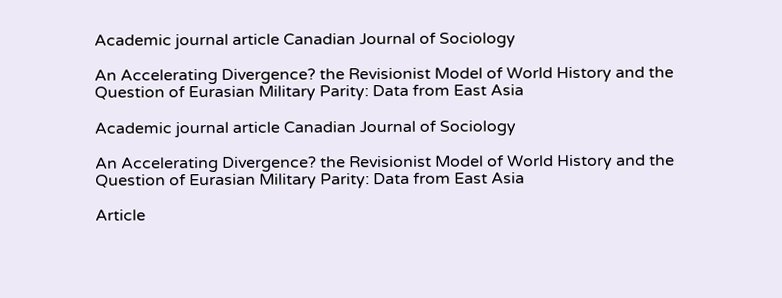Academic journal article Canadian Journal of Sociology

An Accelerating Divergence? the Revisionist Model of World History and the Question of Eurasian Military Parity: Data from East Asia

Academic journal article Canadian Journal of Sociology

An Accelerating Divergence? the Revisionist Model of World History and the Question of Eurasian Military Parity: Data from East Asia

Article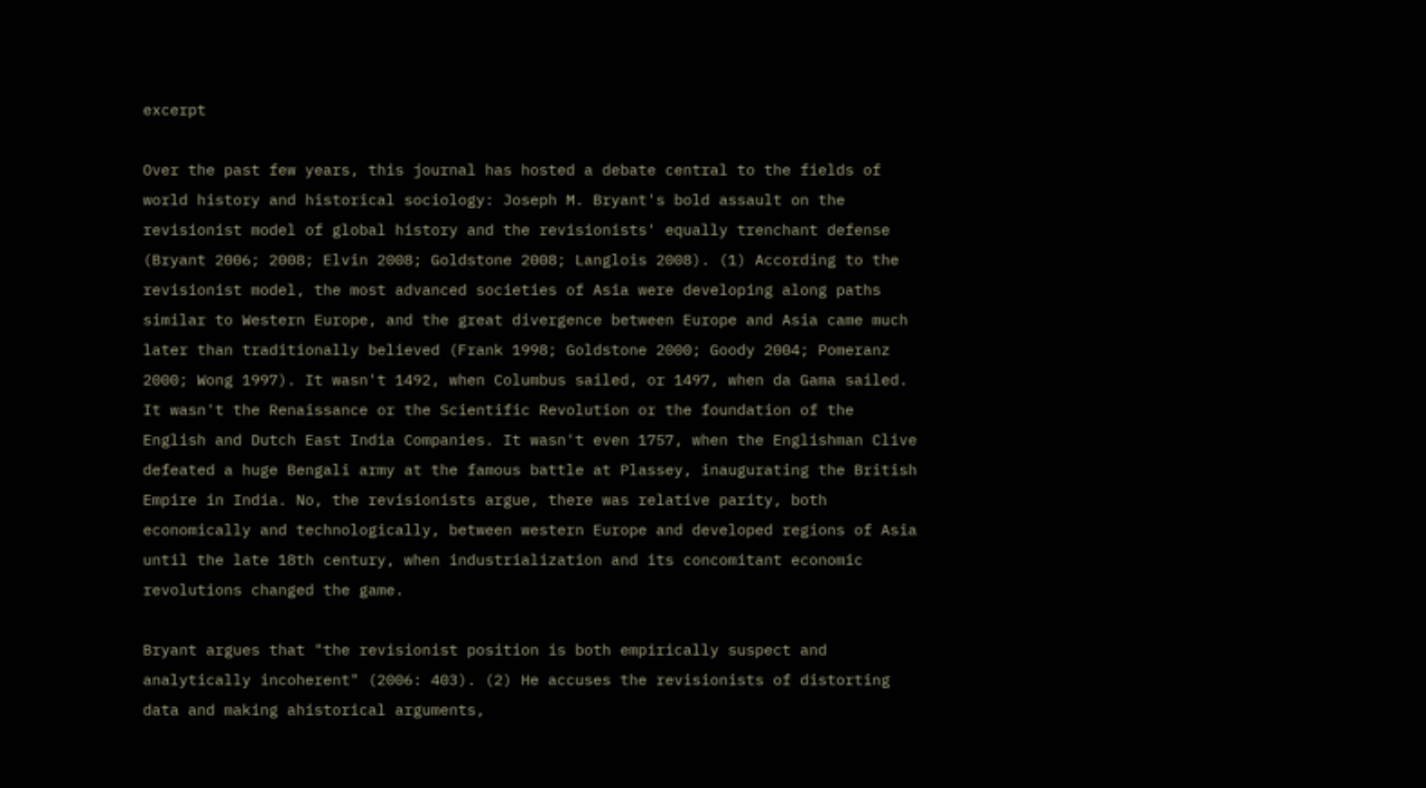excerpt

Over the past few years, this journal has hosted a debate central to the fields of world history and historical sociology: Joseph M. Bryant's bold assault on the revisionist model of global history and the revisionists' equally trenchant defense (Bryant 2006; 2008; Elvin 2008; Goldstone 2008; Langlois 2008). (1) According to the revisionist model, the most advanced societies of Asia were developing along paths similar to Western Europe, and the great divergence between Europe and Asia came much later than traditionally believed (Frank 1998; Goldstone 2000; Goody 2004; Pomeranz 2000; Wong 1997). It wasn't 1492, when Columbus sailed, or 1497, when da Gama sailed. It wasn't the Renaissance or the Scientific Revolution or the foundation of the English and Dutch East India Companies. It wasn't even 1757, when the Englishman Clive defeated a huge Bengali army at the famous battle at Plassey, inaugurating the British Empire in India. No, the revisionists argue, there was relative parity, both economically and technologically, between western Europe and developed regions of Asia until the late 18th century, when industrialization and its concomitant economic revolutions changed the game.

Bryant argues that "the revisionist position is both empirically suspect and analytically incoherent" (2006: 403). (2) He accuses the revisionists of distorting data and making ahistorical arguments,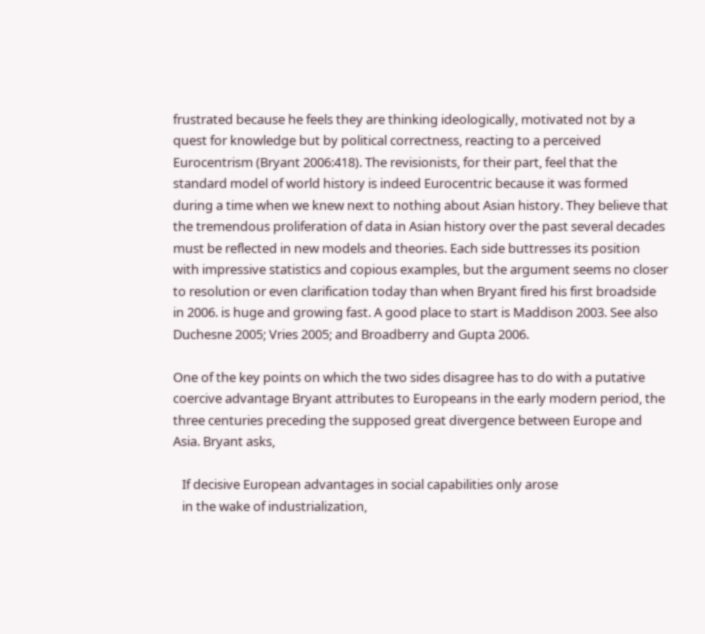frustrated because he feels they are thinking ideologically, motivated not by a quest for knowledge but by political correctness, reacting to a perceived Eurocentrism (Bryant 2006:418). The revisionists, for their part, feel that the standard model of world history is indeed Eurocentric because it was formed during a time when we knew next to nothing about Asian history. They believe that the tremendous proliferation of data in Asian history over the past several decades must be reflected in new models and theories. Each side buttresses its position with impressive statistics and copious examples, but the argument seems no closer to resolution or even clarification today than when Bryant fired his first broadside in 2006. is huge and growing fast. A good place to start is Maddison 2003. See also Duchesne 2005; Vries 2005; and Broadberry and Gupta 2006.

One of the key points on which the two sides disagree has to do with a putative coercive advantage Bryant attributes to Europeans in the early modern period, the three centuries preceding the supposed great divergence between Europe and Asia. Bryant asks,

   If decisive European advantages in social capabilities only arose
   in the wake of industrialization,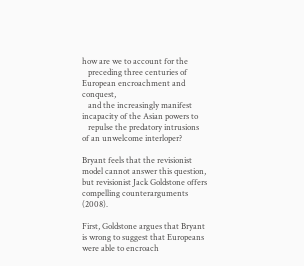how are we to account for the
   preceding three centuries of European encroachment and conquest,
   and the increasingly manifest incapacity of the Asian powers to
   repulse the predatory intrusions of an unwelcome interloper?

Bryant feels that the revisionist model cannot answer this question, but revisionist Jack Goldstone offers compelling counterarguments (2008).

First, Goldstone argues that Bryant is wrong to suggest that Europeans were able to encroach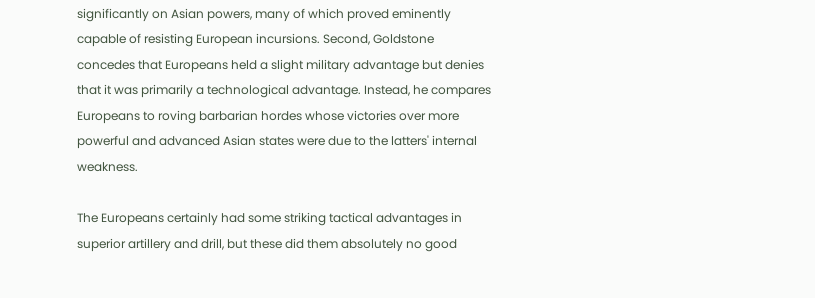significantly on Asian powers, many of which proved eminently capable of resisting European incursions. Second, Goldstone concedes that Europeans held a slight military advantage but denies that it was primarily a technological advantage. Instead, he compares Europeans to roving barbarian hordes whose victories over more powerful and advanced Asian states were due to the latters' internal weakness.

The Europeans certainly had some striking tactical advantages in superior artillery and drill, but these did them absolutely no good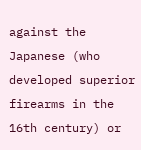against the Japanese (who developed superior firearms in the 16th century) or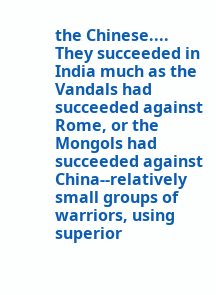the Chinese.... They succeeded in India much as the Vandals had succeeded against Rome, or the Mongols had succeeded against China--relatively small groups of warriors, using superior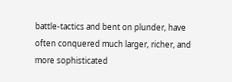battle-tactics and bent on plunder, have often conquered much larger, richer, and more sophisticated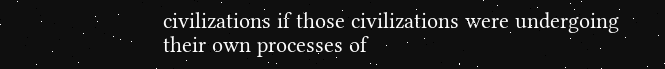civilizations if those civilizations were undergoing their own processes of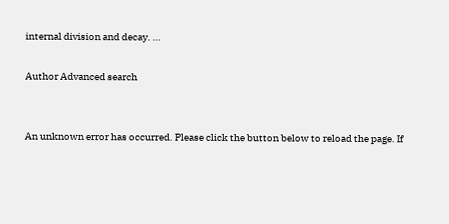internal division and decay. …

Author Advanced search


An unknown error has occurred. Please click the button below to reload the page. If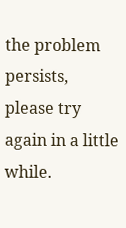the problem persists, please try again in a little while.